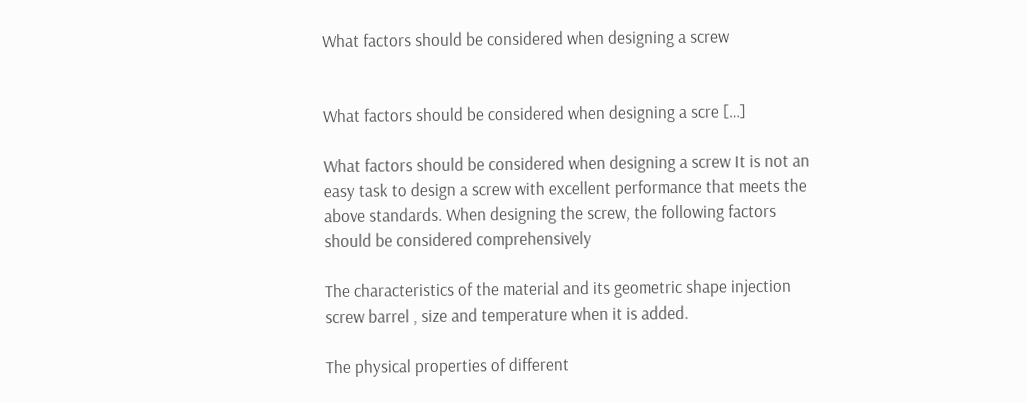What factors should be considered when designing a screw


What factors should be considered when designing a scre […]

What factors should be considered when designing a screw It is not an easy task to design a screw with excellent performance that meets the above standards. When designing the screw, the following factors should be considered comprehensively

The characteristics of the material and its geometric shape injection screw barrel , size and temperature when it is added.

The physical properties of different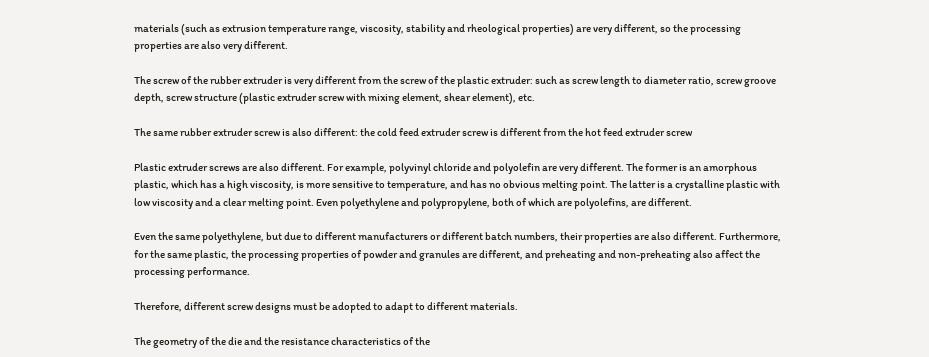materials (such as extrusion temperature range, viscosity, stability and rheological properties) are very different, so the processing properties are also very different.

The screw of the rubber extruder is very different from the screw of the plastic extruder: such as screw length to diameter ratio, screw groove depth, screw structure (plastic extruder screw with mixing element, shear element), etc.

The same rubber extruder screw is also different: the cold feed extruder screw is different from the hot feed extruder screw

Plastic extruder screws are also different. For example, polyvinyl chloride and polyolefin are very different. The former is an amorphous plastic, which has a high viscosity, is more sensitive to temperature, and has no obvious melting point. The latter is a crystalline plastic with low viscosity and a clear melting point. Even polyethylene and polypropylene, both of which are polyolefins, are different.

Even the same polyethylene, but due to different manufacturers or different batch numbers, their properties are also different. Furthermore, for the same plastic, the processing properties of powder and granules are different, and preheating and non-preheating also affect the processing performance.

Therefore, different screw designs must be adopted to adapt to different materials.

The geometry of the die and the resistance characteristics of the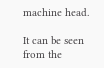machine head.

It can be seen from the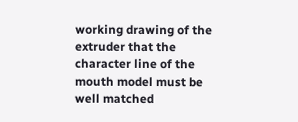working drawing of the extruder that the character line of the mouth model must be well matched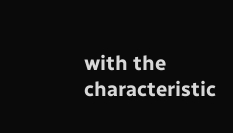with the characteristic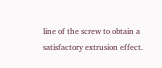line of the screw to obtain a satisfactory extrusion effect.